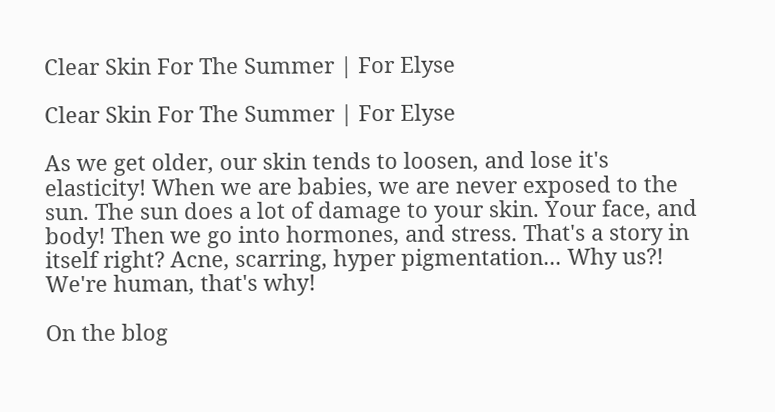Clear Skin For The Summer | For Elyse

Clear Skin For The Summer | For Elyse

As we get older, our skin tends to loosen, and lose it's elasticity! When we are babies, we are never exposed to the sun. The sun does a lot of damage to your skin. Your face, and body! Then we go into hormones, and stress. That's a story in itself right? Acne, scarring, hyper pigmentation... Why us?! We're human, that's why!

On the blog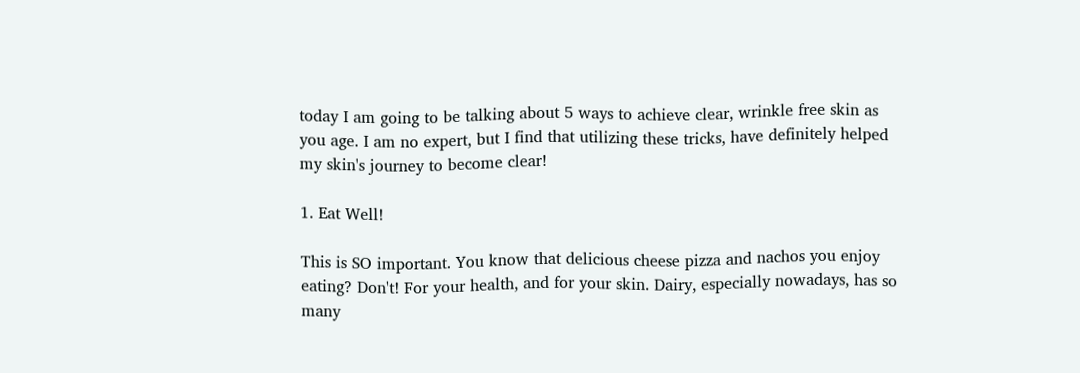today I am going to be talking about 5 ways to achieve clear, wrinkle free skin as you age. I am no expert, but I find that utilizing these tricks, have definitely helped my skin's journey to become clear!

1. Eat Well!

This is SO important. You know that delicious cheese pizza and nachos you enjoy eating? Don't! For your health, and for your skin. Dairy, especially nowadays, has so many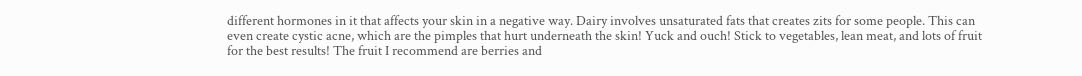different hormones in it that affects your skin in a negative way. Dairy involves unsaturated fats that creates zits for some people. This can even create cystic acne, which are the pimples that hurt underneath the skin! Yuck and ouch! Stick to vegetables, lean meat, and lots of fruit for the best results! The fruit I recommend are berries and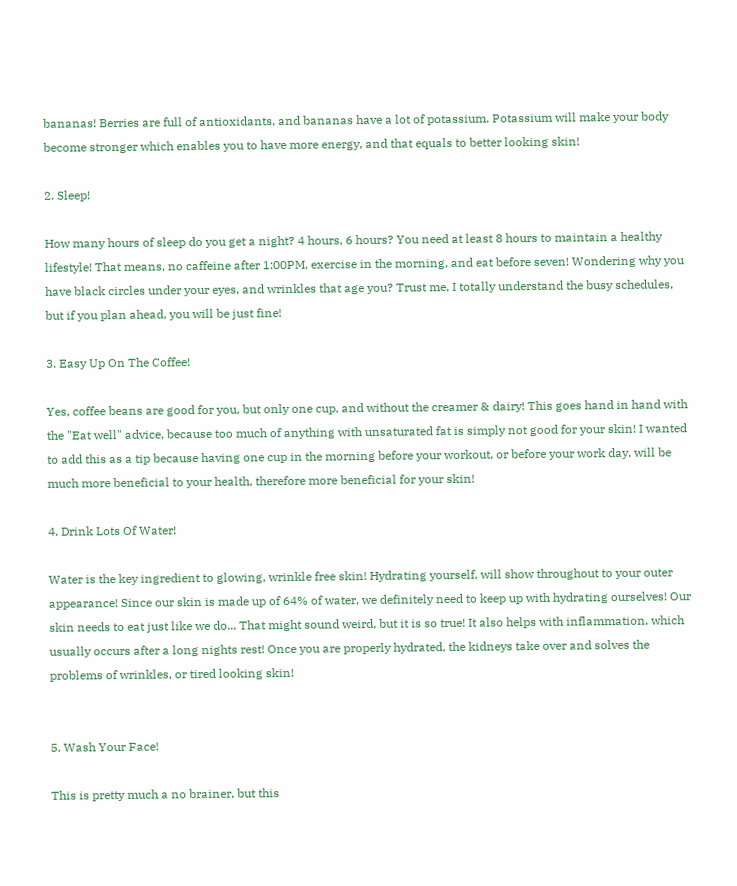bananas! Berries are full of antioxidants, and bananas have a lot of potassium. Potassium will make your body become stronger which enables you to have more energy, and that equals to better looking skin!

2. Sleep!

How many hours of sleep do you get a night? 4 hours, 6 hours? You need at least 8 hours to maintain a healthy lifestyle! That means, no caffeine after 1:00PM, exercise in the morning, and eat before seven! Wondering why you have black circles under your eyes, and wrinkles that age you? Trust me, I totally understand the busy schedules, but if you plan ahead, you will be just fine!

3. Easy Up On The Coffee!

Yes, coffee beans are good for you, but only one cup, and without the creamer & dairy! This goes hand in hand with the "Eat well" advice, because too much of anything with unsaturated fat is simply not good for your skin! I wanted to add this as a tip because having one cup in the morning before your workout, or before your work day, will be much more beneficial to your health, therefore more beneficial for your skin!

4. Drink Lots Of Water!

Water is the key ingredient to glowing, wrinkle free skin! Hydrating yourself, will show throughout to your outer appearance! Since our skin is made up of 64% of water, we definitely need to keep up with hydrating ourselves! Our skin needs to eat just like we do... That might sound weird, but it is so true! It also helps with inflammation, which usually occurs after a long nights rest! Once you are properly hydrated, the kidneys take over and solves the problems of wrinkles, or tired looking skin!


5. Wash Your Face!

This is pretty much a no brainer, but this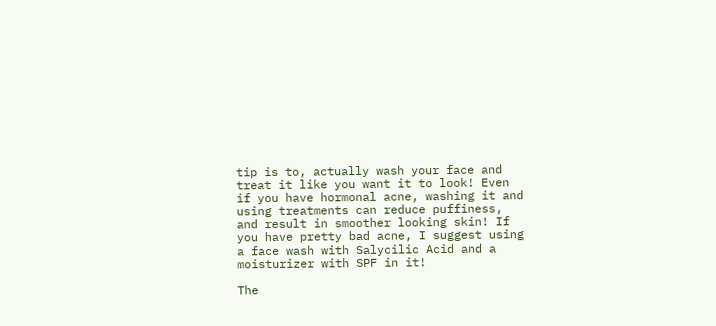tip is to, actually wash your face and treat it like you want it to look! Even if you have hormonal acne, washing it and using treatments can reduce puffiness, and result in smoother looking skin! If you have pretty bad acne, I suggest using a face wash with Salycilic Acid and a moisturizer with SPF in it!

The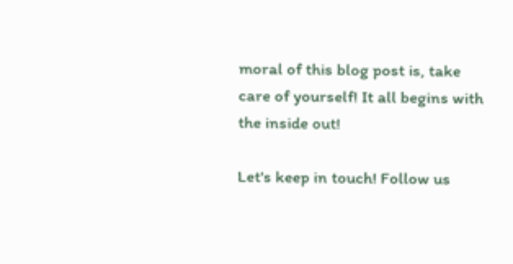moral of this blog post is, take care of yourself! It all begins with the inside out!

Let's keep in touch! Follow us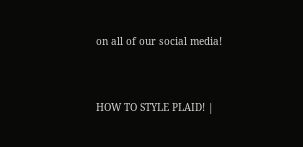on all of our social media!


HOW TO STYLE PLAID! |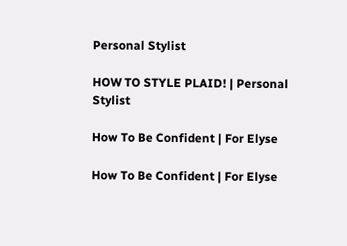Personal Stylist

HOW TO STYLE PLAID! | Personal Stylist

How To Be Confident | For Elyse

How To Be Confident | For Elyse